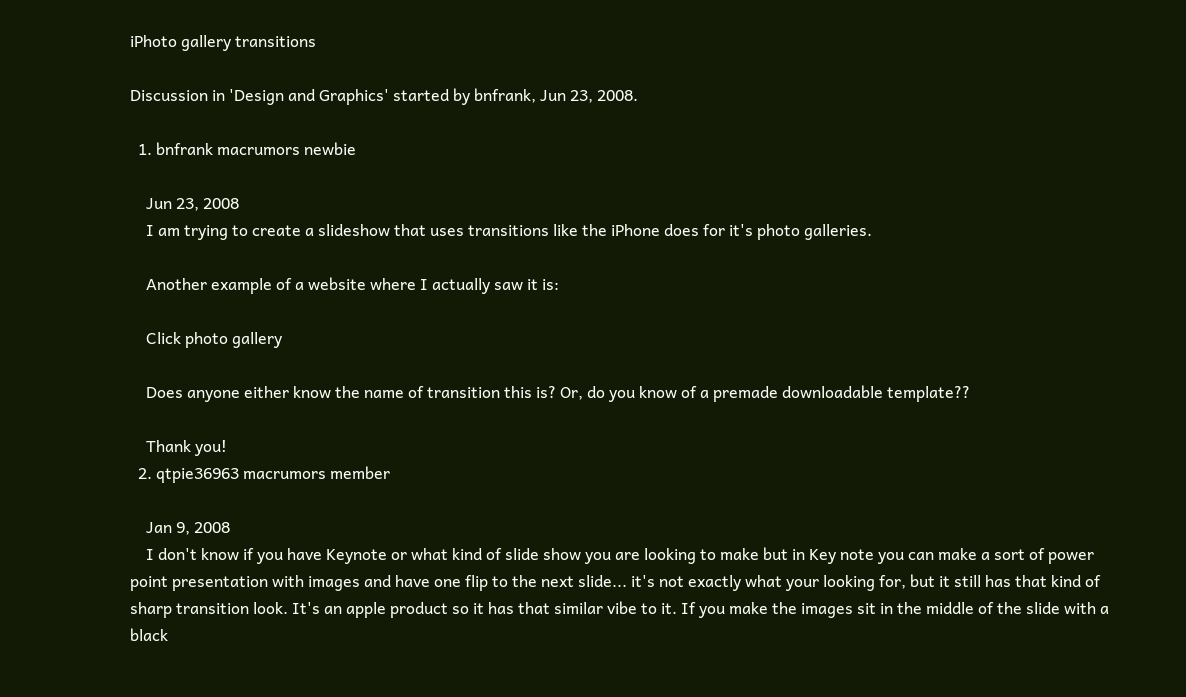iPhoto gallery transitions

Discussion in 'Design and Graphics' started by bnfrank, Jun 23, 2008.

  1. bnfrank macrumors newbie

    Jun 23, 2008
    I am trying to create a slideshow that uses transitions like the iPhone does for it's photo galleries.

    Another example of a website where I actually saw it is:

    Click photo gallery

    Does anyone either know the name of transition this is? Or, do you know of a premade downloadable template??

    Thank you!
  2. qtpie36963 macrumors member

    Jan 9, 2008
    I don't know if you have Keynote or what kind of slide show you are looking to make but in Key note you can make a sort of power point presentation with images and have one flip to the next slide... it's not exactly what your looking for, but it still has that kind of sharp transition look. It's an apple product so it has that similar vibe to it. If you make the images sit in the middle of the slide with a black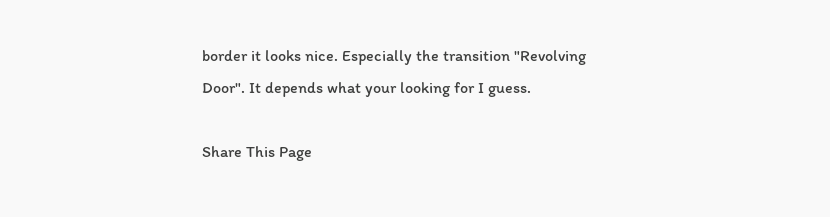border it looks nice. Especially the transition "Revolving Door". It depends what your looking for I guess.

Share This Page